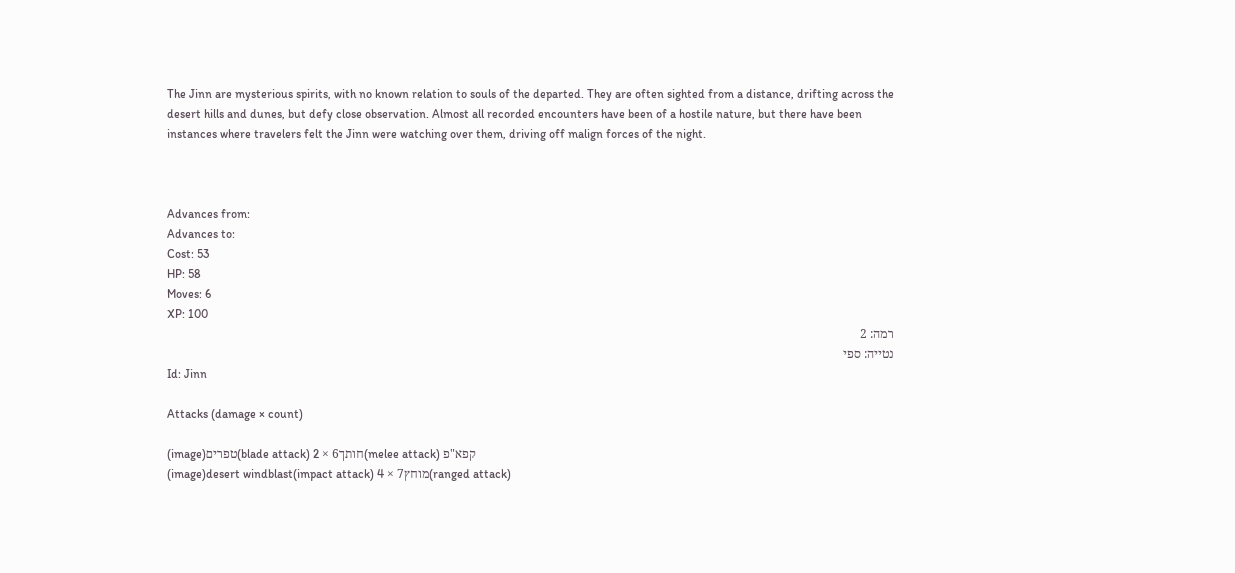The Jinn are mysterious spirits, with no known relation to souls of the departed. They are often sighted from a distance, drifting across the desert hills and dunes, but defy close observation. Almost all recorded encounters have been of a hostile nature, but there have been instances where travelers felt the Jinn were watching over them, driving off malign forces of the night.



Advances from:
Advances to:
Cost: 53
HP: 58
Moves: 6
XP: 100
רמה: 2
נטייה: ספי
Id: Jinn

Attacks (damage × count)

(image)טפרים(blade attack) חותך6 × 2(melee attack) קפא"פ
(image)desert windblast(impact attack) מוחץ7 × 4(ranged attack)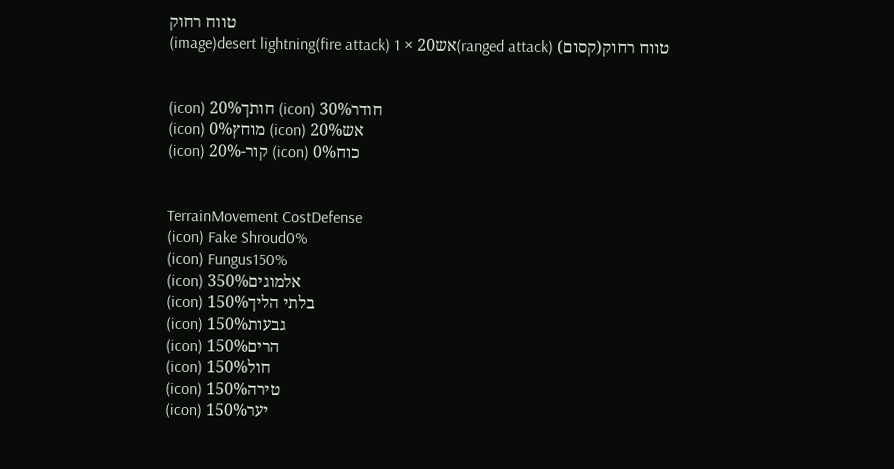טווח רחוק
(image)desert lightning(fire attack) אש20 × 1(ranged attack) טווח רחוק(קסום)


(icon) חותך20% (icon) חודר30%
(icon) מוחץ0% (icon) אש20%
(icon) קור-20% (icon) כוח0%


TerrainMovement CostDefense
(icon) Fake Shroud0%
(icon) Fungus150%
(icon) אלמוגים350%
(icon) בלתי הליך150%
(icon) גבעות150%
(icon) הרים150%
(icon) חול150%
(icon) טירה150%
(icon) יער150%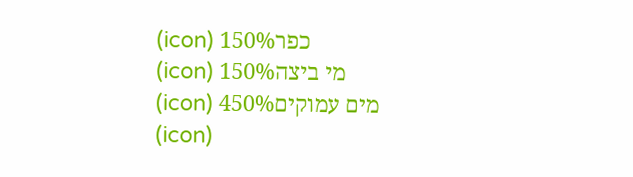(icon) כפר150%
(icon) מי ביצה150%
(icon) מים עמוקים450%
(icon)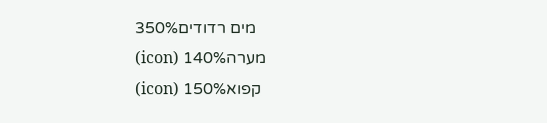מים רדודים350%
(icon) מערה140%
(icon) קפוא150%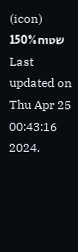(icon) שטוח150%
Last updated on Thu Apr 25 00:43:16 2024.